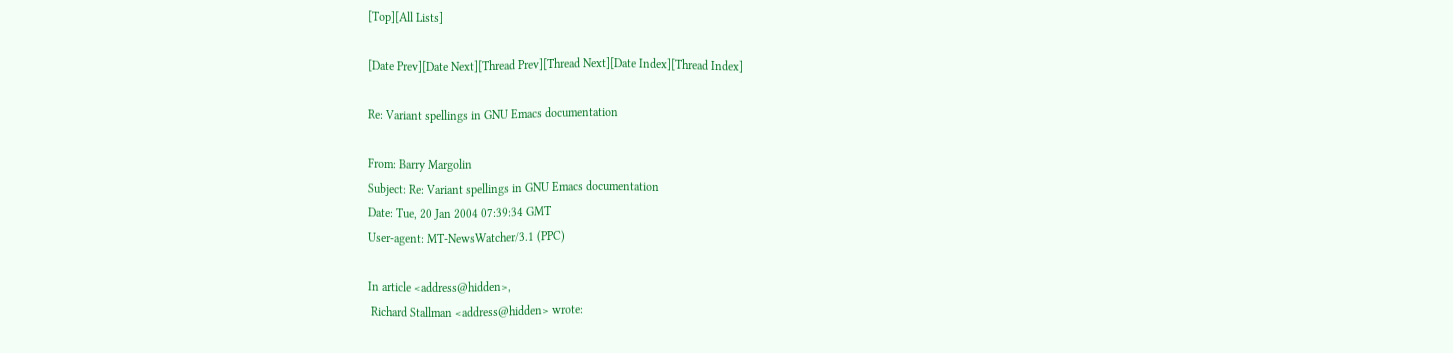[Top][All Lists]

[Date Prev][Date Next][Thread Prev][Thread Next][Date Index][Thread Index]

Re: Variant spellings in GNU Emacs documentation

From: Barry Margolin
Subject: Re: Variant spellings in GNU Emacs documentation
Date: Tue, 20 Jan 2004 07:39:34 GMT
User-agent: MT-NewsWatcher/3.1 (PPC)

In article <address@hidden>,
 Richard Stallman <address@hidden> wrote: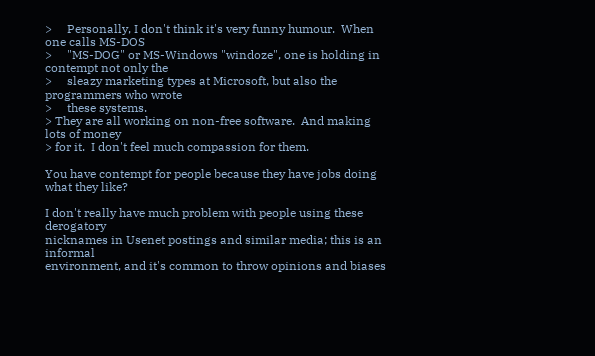>     Personally, I don't think it's very funny humour.  When one calls MS-DOS
>     "MS-DOG" or MS-Windows "windoze", one is holding in contempt not only the
>     sleazy marketing types at Microsoft, but also the programmers who wrote
>     these systems.
> They are all working on non-free software.  And making lots of money
> for it.  I don't feel much compassion for them.

You have contempt for people because they have jobs doing what they like?

I don't really have much problem with people using these derogatory
nicknames in Usenet postings and similar media; this is an informal
environment, and it's common to throw opinions and biases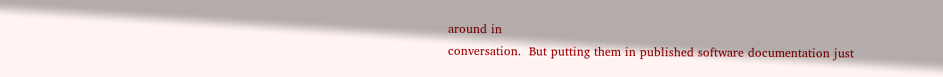around in
conversation.  But putting them in published software documentation just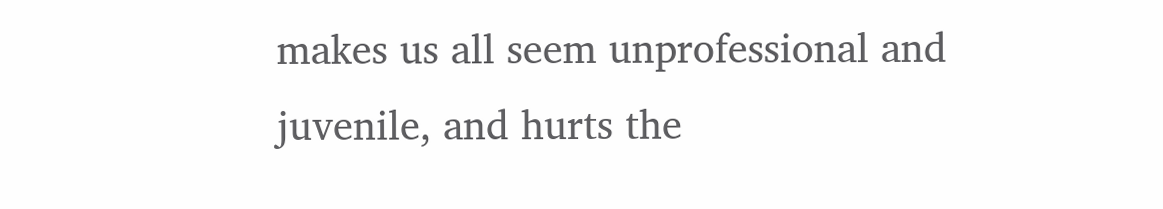makes us all seem unprofessional and juvenile, and hurts the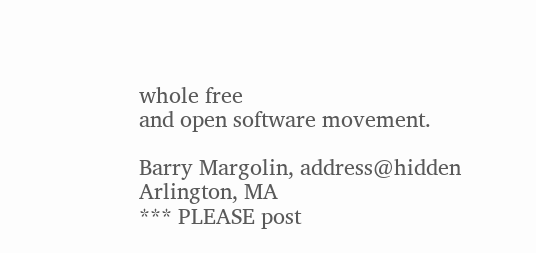whole free
and open software movement.

Barry Margolin, address@hidden
Arlington, MA
*** PLEASE post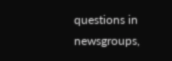questions in newsgroups,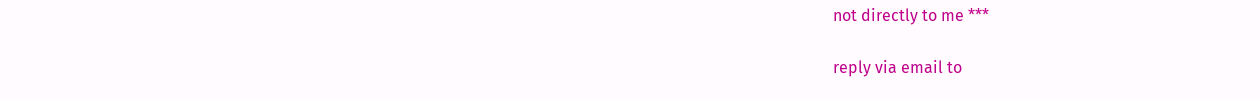not directly to me ***

reply via email to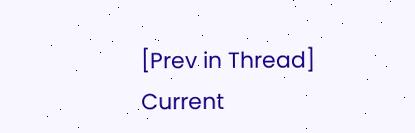[Prev in Thread] Current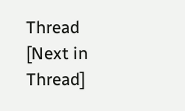Thread [Next in Thread]